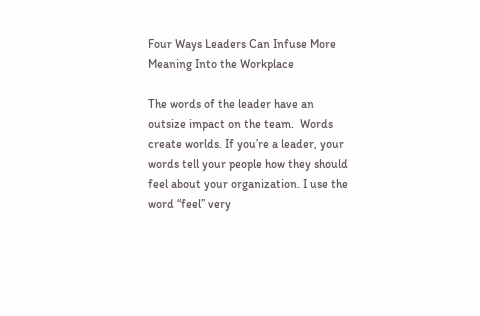Four Ways Leaders Can Infuse More Meaning Into the Workplace

The words of the leader have an outsize impact on the team.  Words create worlds. If you’re a leader, your words tell your people how they should feel about your organization. I use the word “feel” very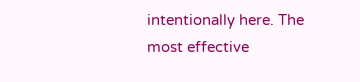intentionally here. The most effective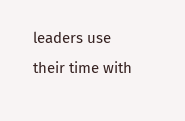leaders use their time with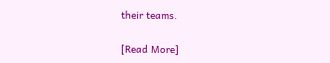their teams.

[Read More]